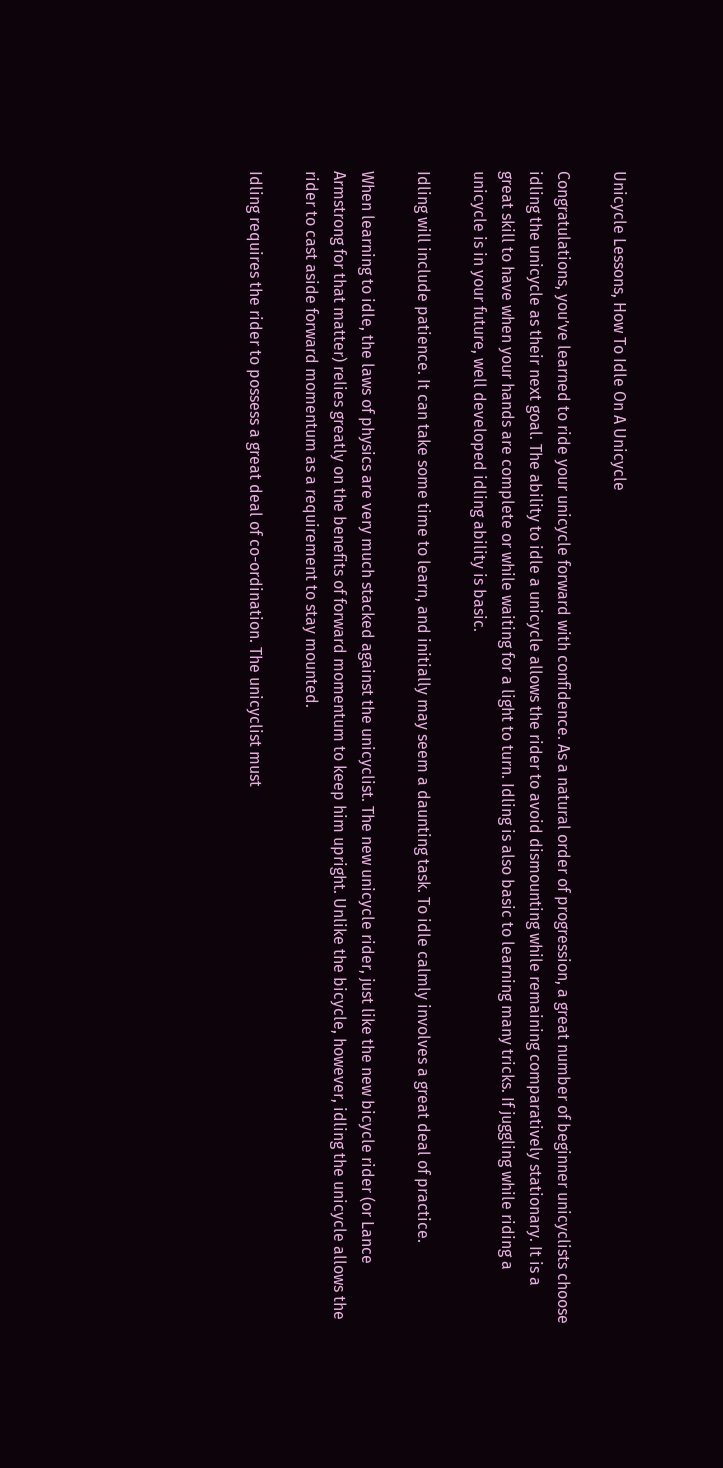Unicycle Lessons, How To Idle On A Unicycle

Congratulations, you’ve learned to ride your unicycle forward with confidence. As a natural order of progression, a great number of beginner unicyclists choose idling the unicycle as their next goal. The ability to idle a unicycle allows the rider to avoid dismounting while remaining comparatively stationary. It is a great skill to have when your hands are complete or while waiting for a light to turn. Idling is also basic to learning many tricks. If juggling while riding a unicycle is in your future, well developed idling ability is basic.

Idling will include patience. It can take some time to learn, and initially may seem a daunting task. To idle calmly involves a great deal of practice.

When learning to idle, the laws of physics are very much stacked against the unicyclist. The new unicycle rider, just like the new bicycle rider (or Lance Armstrong for that matter) relies greatly on the benefits of forward momentum to keep him upright. Unlike the bicycle, however, idling the unicycle allows the rider to cast aside forward momentum as a requirement to stay mounted.

Idling requires the rider to possess a great deal of co-ordination. The unicyclist must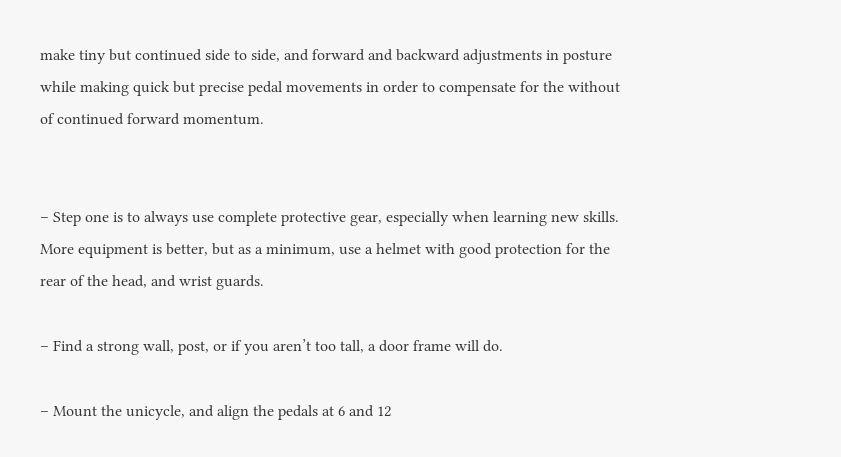make tiny but continued side to side, and forward and backward adjustments in posture while making quick but precise pedal movements in order to compensate for the without of continued forward momentum.


– Step one is to always use complete protective gear, especially when learning new skills. More equipment is better, but as a minimum, use a helmet with good protection for the rear of the head, and wrist guards.

– Find a strong wall, post, or if you aren’t too tall, a door frame will do.

– Mount the unicycle, and align the pedals at 6 and 12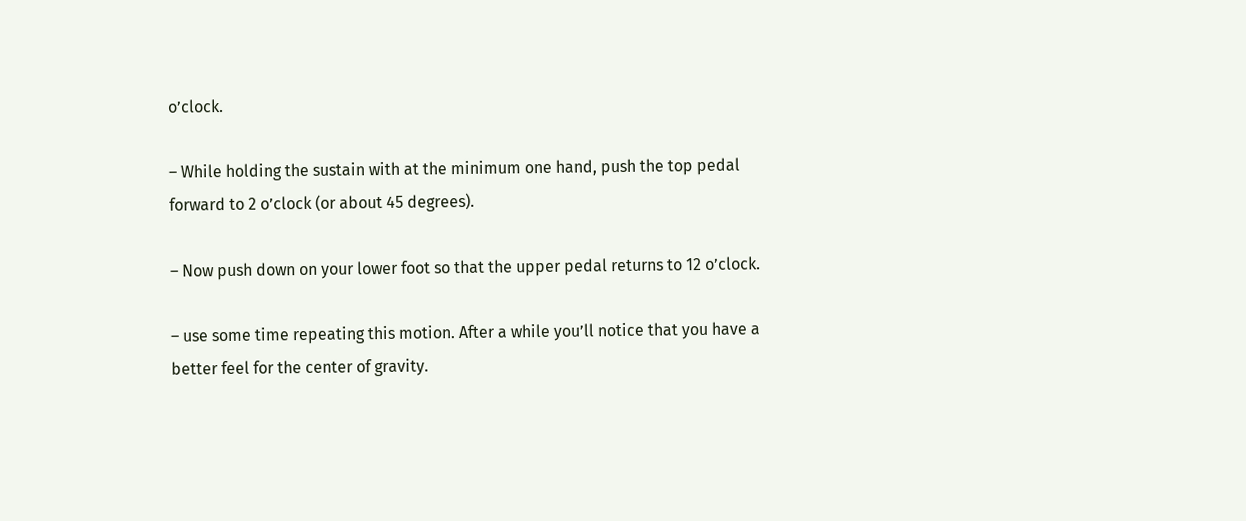o’clock.

– While holding the sustain with at the minimum one hand, push the top pedal forward to 2 o’clock (or about 45 degrees).

– Now push down on your lower foot so that the upper pedal returns to 12 o’clock.

– use some time repeating this motion. After a while you’ll notice that you have a better feel for the center of gravity.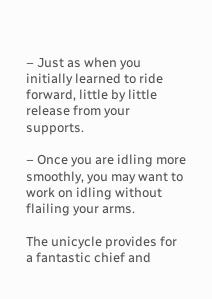– Just as when you initially learned to ride forward, little by little release from your supports.

– Once you are idling more smoothly, you may want to work on idling without flailing your arms.

The unicycle provides for a fantastic chief and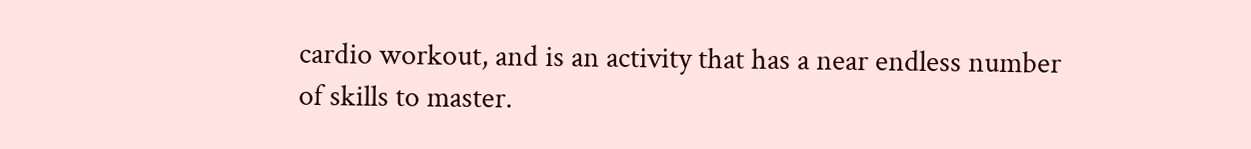cardio workout, and is an activity that has a near endless number of skills to master.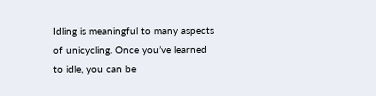Idling is meaningful to many aspects of unicycling. Once you’ve learned to idle, you can be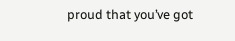proud that you’ve got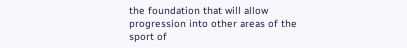the foundation that will allow progression into other areas of the sport of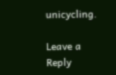unicycling.

Leave a Reply